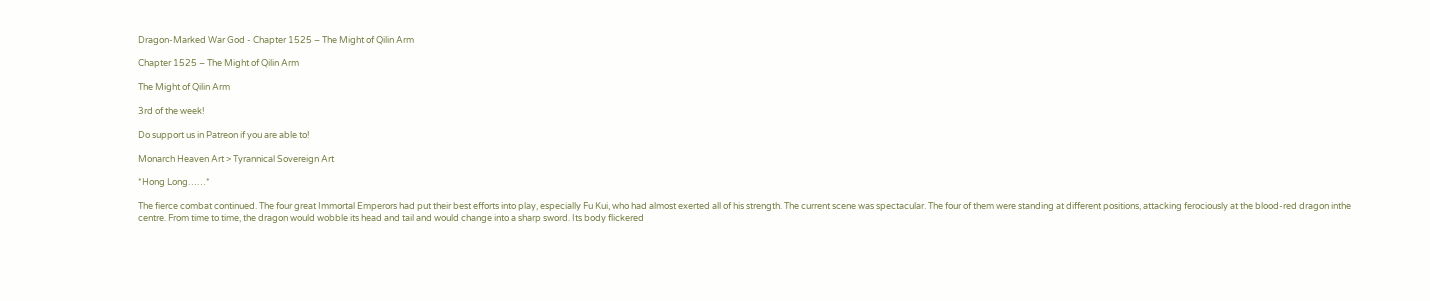Dragon-Marked War God - Chapter 1525 – The Might of Qilin Arm

Chapter 1525 – The Might of Qilin Arm

The Might of Qilin Arm

3rd of the week!

Do support us in Patreon if you are able to!

Monarch Heaven Art > Tyrannical Sovereign Art

*Hong Long……*

The fierce combat continued. The four great Immortal Emperors had put their best efforts into play, especially Fu Kui, who had almost exerted all of his strength. The current scene was spectacular. The four of them were standing at different positions, attacking ferociously at the blood-red dragon inthe centre. From time to time, the dragon would wobble its head and tail and would change into a sharp sword. Its body flickered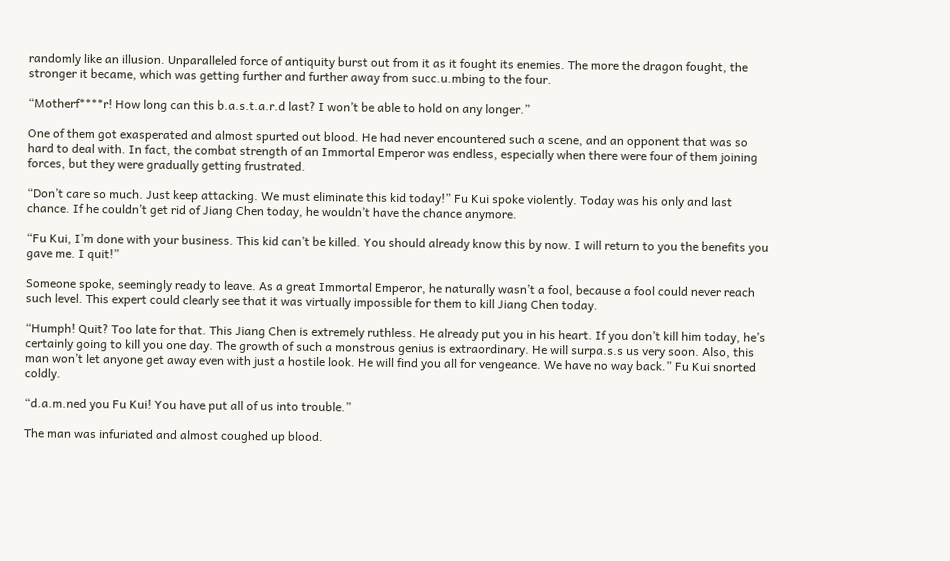randomly like an illusion. Unparalleled force of antiquity burst out from it as it fought its enemies. The more the dragon fought, the stronger it became, which was getting further and further away from succ.u.mbing to the four.

“Motherf****r! How long can this b.a.s.t.a.r.d last? I won’t be able to hold on any longer.”

One of them got exasperated and almost spurted out blood. He had never encountered such a scene, and an opponent that was so hard to deal with. In fact, the combat strength of an Immortal Emperor was endless, especially when there were four of them joining forces, but they were gradually getting frustrated.

“Don’t care so much. Just keep attacking. We must eliminate this kid today!” Fu Kui spoke violently. Today was his only and last chance. If he couldn’t get rid of Jiang Chen today, he wouldn’t have the chance anymore.

“Fu Kui, I’m done with your business. This kid can’t be killed. You should already know this by now. I will return to you the benefits you gave me. I quit!”

Someone spoke, seemingly ready to leave. As a great Immortal Emperor, he naturally wasn’t a fool, because a fool could never reach such level. This expert could clearly see that it was virtually impossible for them to kill Jiang Chen today.

“Humph! Quit? Too late for that. This Jiang Chen is extremely ruthless. He already put you in his heart. If you don’t kill him today, he’s certainly going to kill you one day. The growth of such a monstrous genius is extraordinary. He will surpa.s.s us very soon. Also, this man won’t let anyone get away even with just a hostile look. He will find you all for vengeance. We have no way back.” Fu Kui snorted coldly.

“d.a.m.ned you Fu Kui! You have put all of us into trouble.”

The man was infuriated and almost coughed up blood.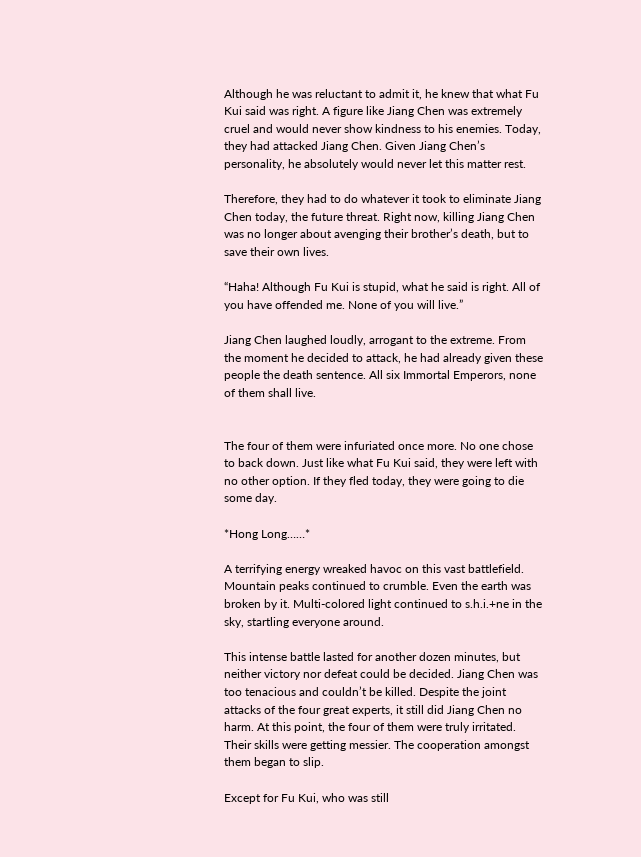Although he was reluctant to admit it, he knew that what Fu Kui said was right. A figure like Jiang Chen was extremely cruel and would never show kindness to his enemies. Today, they had attacked Jiang Chen. Given Jiang Chen’s personality, he absolutely would never let this matter rest.

Therefore, they had to do whatever it took to eliminate Jiang Chen today, the future threat. Right now, killing Jiang Chen was no longer about avenging their brother’s death, but to save their own lives.

“Haha! Although Fu Kui is stupid, what he said is right. All of you have offended me. None of you will live.”

Jiang Chen laughed loudly, arrogant to the extreme. From the moment he decided to attack, he had already given these people the death sentence. All six Immortal Emperors, none of them shall live.


The four of them were infuriated once more. No one chose to back down. Just like what Fu Kui said, they were left with no other option. If they fled today, they were going to die some day.

*Hong Long……*

A terrifying energy wreaked havoc on this vast battlefield. Mountain peaks continued to crumble. Even the earth was broken by it. Multi-colored light continued to s.h.i.+ne in the sky, startling everyone around.

This intense battle lasted for another dozen minutes, but neither victory nor defeat could be decided. Jiang Chen was too tenacious and couldn’t be killed. Despite the joint attacks of the four great experts, it still did Jiang Chen no harm. At this point, the four of them were truly irritated. Their skills were getting messier. The cooperation amongst them began to slip.

Except for Fu Kui, who was still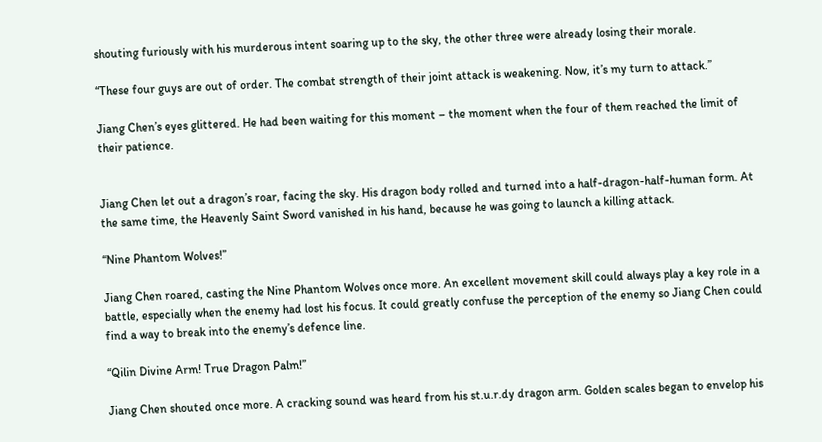shouting furiously with his murderous intent soaring up to the sky, the other three were already losing their morale.

“These four guys are out of order. The combat strength of their joint attack is weakening. Now, it’s my turn to attack.”

Jiang Chen’s eyes glittered. He had been waiting for this moment – the moment when the four of them reached the limit of their patience.


Jiang Chen let out a dragon’s roar, facing the sky. His dragon body rolled and turned into a half-dragon-half-human form. At the same time, the Heavenly Saint Sword vanished in his hand, because he was going to launch a killing attack.

“Nine Phantom Wolves!”

Jiang Chen roared, casting the Nine Phantom Wolves once more. An excellent movement skill could always play a key role in a battle, especially when the enemy had lost his focus. It could greatly confuse the perception of the enemy so Jiang Chen could find a way to break into the enemy’s defence line.

“Qilin Divine Arm! True Dragon Palm!”

Jiang Chen shouted once more. A cracking sound was heard from his st.u.r.dy dragon arm. Golden scales began to envelop his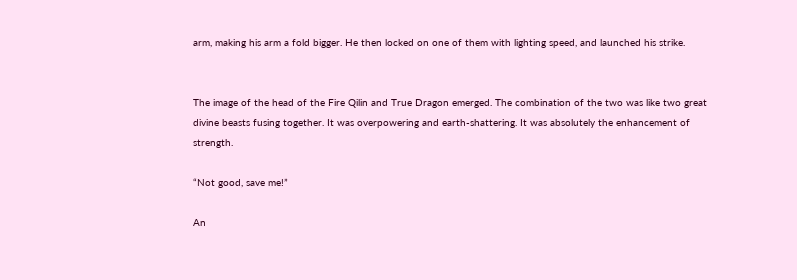arm, making his arm a fold bigger. He then locked on one of them with lighting speed, and launched his strike.


The image of the head of the Fire Qilin and True Dragon emerged. The combination of the two was like two great divine beasts fusing together. It was overpowering and earth-shattering. It was absolutely the enhancement of strength.

“Not good, save me!”

An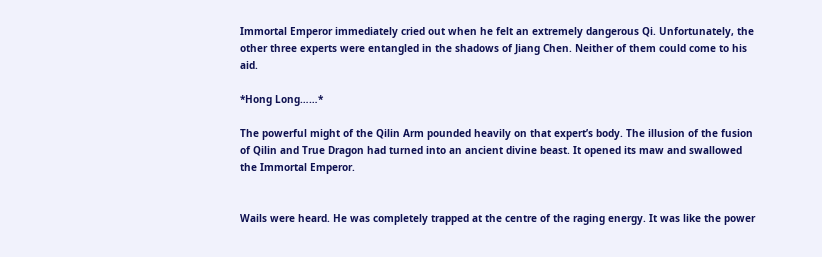Immortal Emperor immediately cried out when he felt an extremely dangerous Qi. Unfortunately, the other three experts were entangled in the shadows of Jiang Chen. Neither of them could come to his aid.

*Hong Long……*

The powerful might of the Qilin Arm pounded heavily on that expert’s body. The illusion of the fusion of Qilin and True Dragon had turned into an ancient divine beast. It opened its maw and swallowed the Immortal Emperor.


Wails were heard. He was completely trapped at the centre of the raging energy. It was like the power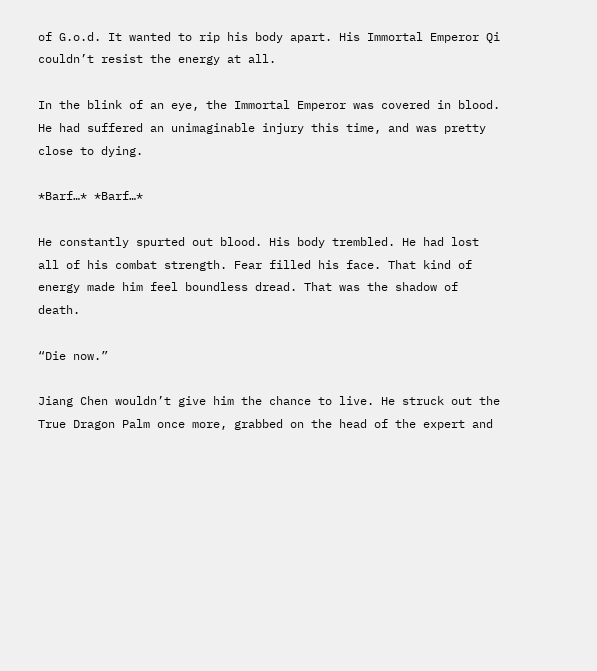of G.o.d. It wanted to rip his body apart. His Immortal Emperor Qi couldn’t resist the energy at all.

In the blink of an eye, the Immortal Emperor was covered in blood. He had suffered an unimaginable injury this time, and was pretty close to dying.

*Barf…* *Barf…*

He constantly spurted out blood. His body trembled. He had lost all of his combat strength. Fear filled his face. That kind of energy made him feel boundless dread. That was the shadow of death.

“Die now.”

Jiang Chen wouldn’t give him the chance to live. He struck out the True Dragon Palm once more, grabbed on the head of the expert and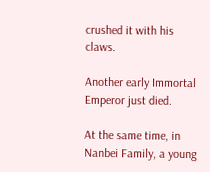crushed it with his claws.

Another early Immortal Emperor just died.

At the same time, in Nanbei Family, a young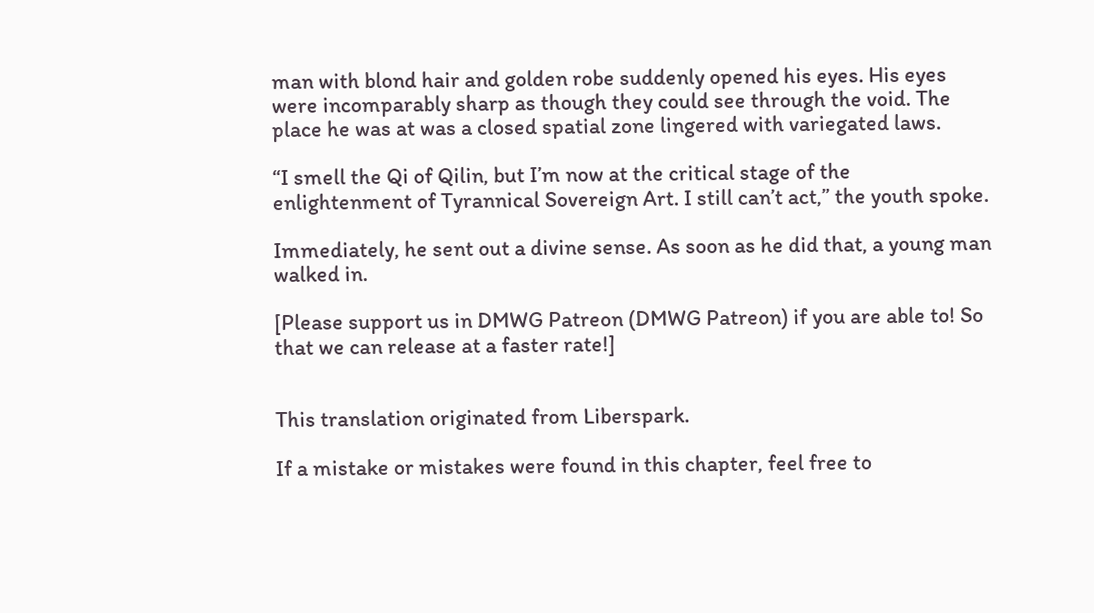man with blond hair and golden robe suddenly opened his eyes. His eyes were incomparably sharp as though they could see through the void. The place he was at was a closed spatial zone lingered with variegated laws.

“I smell the Qi of Qilin, but I’m now at the critical stage of the enlightenment of Tyrannical Sovereign Art. I still can’t act,” the youth spoke.

Immediately, he sent out a divine sense. As soon as he did that, a young man walked in.

[Please support us in DMWG Patreon (DMWG Patreon) if you are able to! So that we can release at a faster rate!]


This translation originated from Liberspark.

If a mistake or mistakes were found in this chapter, feel free to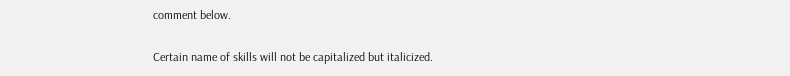comment below.

Certain name of skills will not be capitalized but italicized.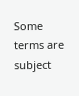Some terms are subject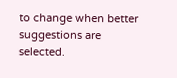to change when better suggestions are selected.